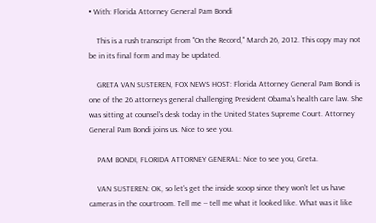• With: Florida Attorney General Pam Bondi

    This is a rush transcript from "On the Record," March 26, 2012. This copy may not be in its final form and may be updated.

    GRETA VAN SUSTEREN, FOX NEWS HOST: Florida Attorney General Pam Bondi is one of the 26 attorneys general challenging President Obama's health care law. She was sitting at counsel's desk today in the United States Supreme Court. Attorney General Pam Bondi joins us. Nice to see you.

    PAM BONDI, FLORIDA ATTORNEY GENERAL: Nice to see you, Greta.

    VAN SUSTEREN: OK, so let's get the inside scoop since they won't let us have cameras in the courtroom. Tell me -- tell me what it looked like. What was it like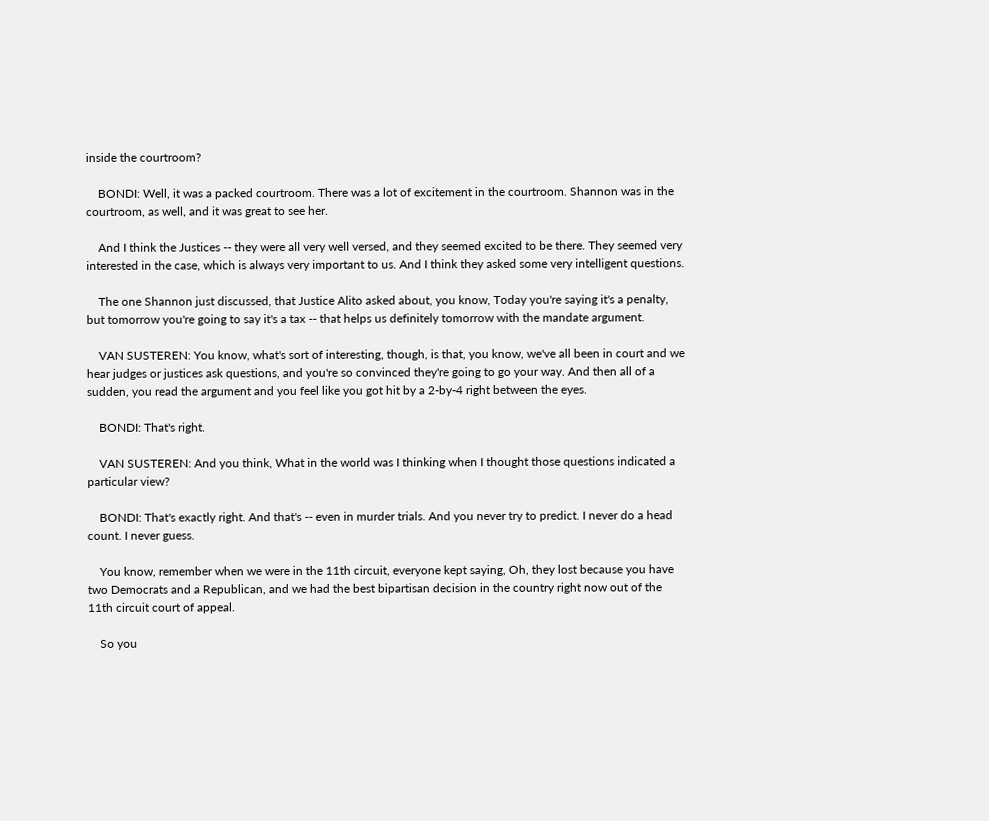inside the courtroom?

    BONDI: Well, it was a packed courtroom. There was a lot of excitement in the courtroom. Shannon was in the courtroom, as well, and it was great to see her.

    And I think the Justices -- they were all very well versed, and they seemed excited to be there. They seemed very interested in the case, which is always very important to us. And I think they asked some very intelligent questions.

    The one Shannon just discussed, that Justice Alito asked about, you know, Today you're saying it's a penalty, but tomorrow you're going to say it's a tax -- that helps us definitely tomorrow with the mandate argument.

    VAN SUSTEREN: You know, what's sort of interesting, though, is that, you know, we've all been in court and we hear judges or justices ask questions, and you're so convinced they're going to go your way. And then all of a sudden, you read the argument and you feel like you got hit by a 2-by-4 right between the eyes.

    BONDI: That's right.

    VAN SUSTEREN: And you think, What in the world was I thinking when I thought those questions indicated a particular view?

    BONDI: That's exactly right. And that's -- even in murder trials. And you never try to predict. I never do a head count. I never guess.

    You know, remember when we were in the 11th circuit, everyone kept saying, Oh, they lost because you have two Democrats and a Republican, and we had the best bipartisan decision in the country right now out of the 11th circuit court of appeal.

    So you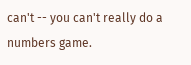can't -- you can't really do a numbers game.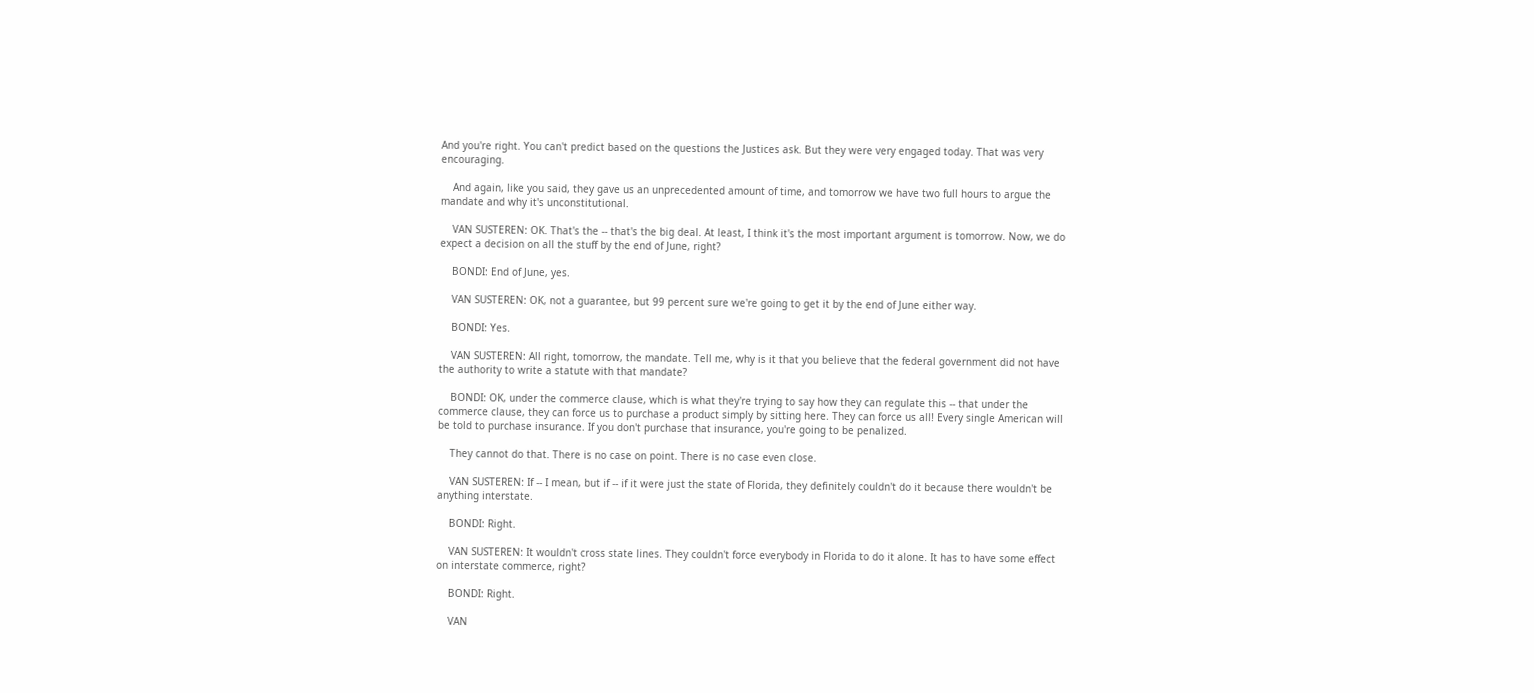And you're right. You can't predict based on the questions the Justices ask. But they were very engaged today. That was very encouraging.

    And again, like you said, they gave us an unprecedented amount of time, and tomorrow we have two full hours to argue the mandate and why it's unconstitutional.

    VAN SUSTEREN: OK. That's the -- that's the big deal. At least, I think it's the most important argument is tomorrow. Now, we do expect a decision on all the stuff by the end of June, right?

    BONDI: End of June, yes.

    VAN SUSTEREN: OK, not a guarantee, but 99 percent sure we're going to get it by the end of June either way.

    BONDI: Yes.

    VAN SUSTEREN: All right, tomorrow, the mandate. Tell me, why is it that you believe that the federal government did not have the authority to write a statute with that mandate?

    BONDI: OK, under the commerce clause, which is what they're trying to say how they can regulate this -- that under the commerce clause, they can force us to purchase a product simply by sitting here. They can force us all! Every single American will be told to purchase insurance. If you don't purchase that insurance, you're going to be penalized.

    They cannot do that. There is no case on point. There is no case even close.

    VAN SUSTEREN: If -- I mean, but if -- if it were just the state of Florida, they definitely couldn't do it because there wouldn't be anything interstate.

    BONDI: Right.

    VAN SUSTEREN: It wouldn't cross state lines. They couldn't force everybody in Florida to do it alone. It has to have some effect on interstate commerce, right?

    BONDI: Right.

    VAN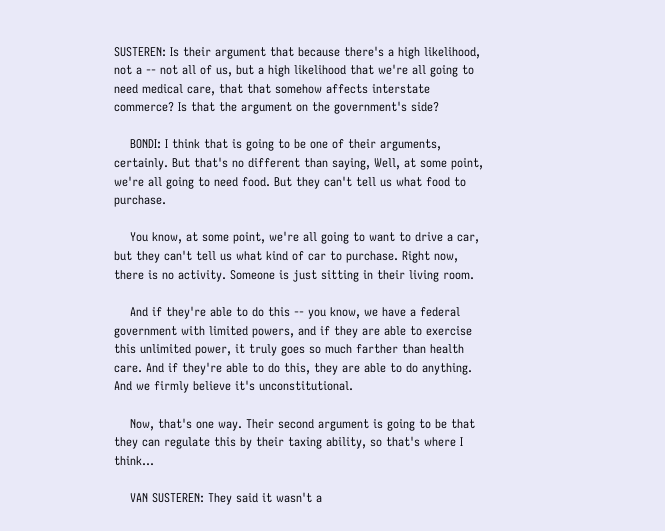SUSTEREN: Is their argument that because there's a high likelihood, not a -- not all of us, but a high likelihood that we're all going to need medical care, that that somehow affects interstate commerce? Is that the argument on the government's side?

    BONDI: I think that is going to be one of their arguments, certainly. But that's no different than saying, Well, at some point, we're all going to need food. But they can't tell us what food to purchase.

    You know, at some point, we're all going to want to drive a car, but they can't tell us what kind of car to purchase. Right now, there is no activity. Someone is just sitting in their living room.

    And if they're able to do this -- you know, we have a federal government with limited powers, and if they are able to exercise this unlimited power, it truly goes so much farther than health care. And if they're able to do this, they are able to do anything. And we firmly believe it's unconstitutional.

    Now, that's one way. Their second argument is going to be that they can regulate this by their taxing ability, so that's where I think...

    VAN SUSTEREN: They said it wasn't a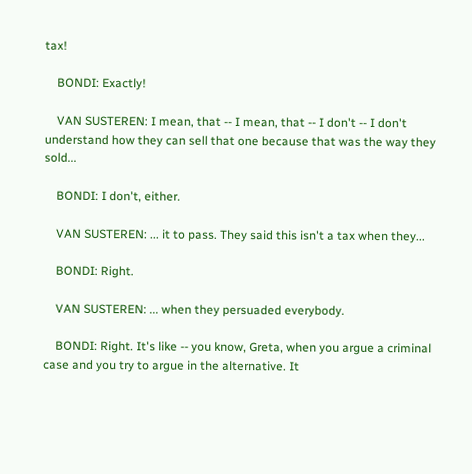tax!

    BONDI: Exactly!

    VAN SUSTEREN: I mean, that -- I mean, that -- I don't -- I don't understand how they can sell that one because that was the way they sold...

    BONDI: I don't, either.

    VAN SUSTEREN: ... it to pass. They said this isn't a tax when they...

    BONDI: Right.

    VAN SUSTEREN: ... when they persuaded everybody.

    BONDI: Right. It's like -- you know, Greta, when you argue a criminal case and you try to argue in the alternative. It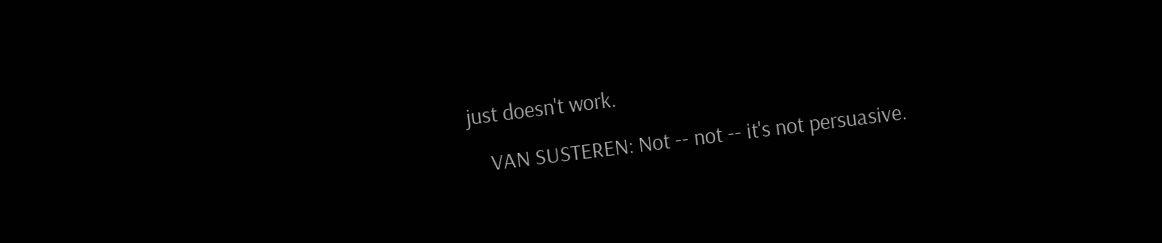just doesn't work.

    VAN SUSTEREN: Not -- not -- it's not persuasive.